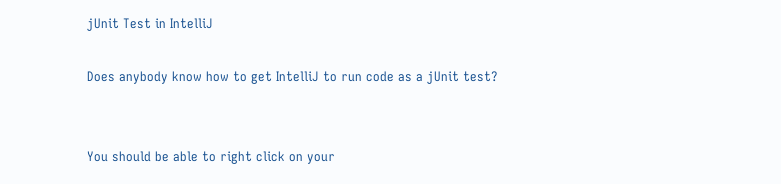jUnit Test in IntelliJ

Does anybody know how to get IntelliJ to run code as a jUnit test?


You should be able to right click on your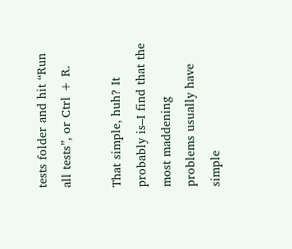tests folder and hit “Run all tests”, or Ctrl + R.

That simple, huh? It probably is–I find that the most maddening problems usually have simple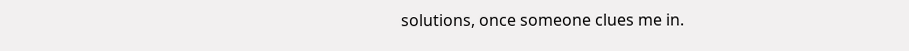solutions, once someone clues me in.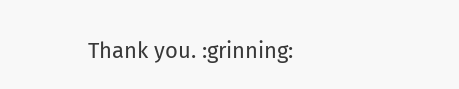Thank you. :grinning: